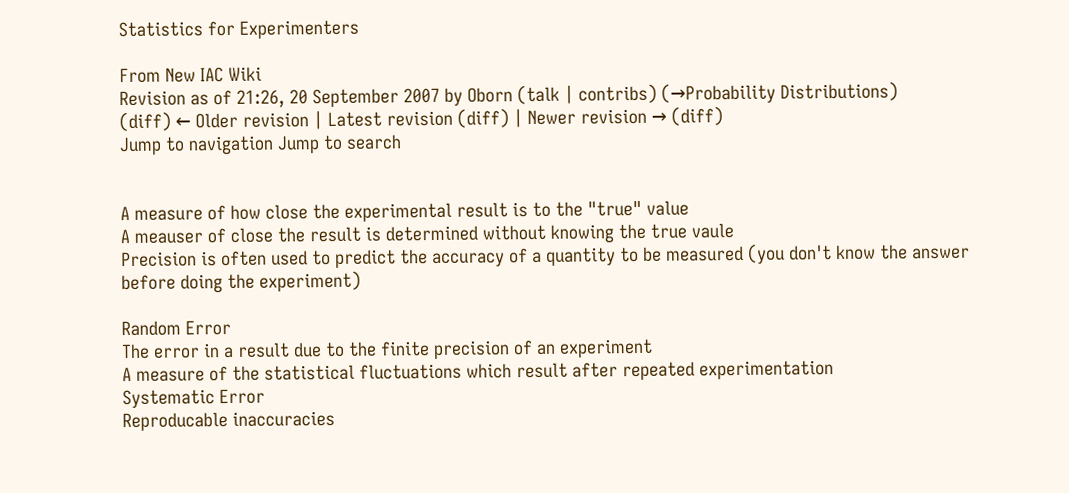Statistics for Experimenters

From New IAC Wiki
Revision as of 21:26, 20 September 2007 by Oborn (talk | contribs) (→Probability Distributions)
(diff) ← Older revision | Latest revision (diff) | Newer revision → (diff)
Jump to navigation Jump to search


A measure of how close the experimental result is to the "true" value
A meauser of close the result is determined without knowing the true vaule
Precision is often used to predict the accuracy of a quantity to be measured (you don't know the answer before doing the experiment)

Random Error
The error in a result due to the finite precision of an experiment
A measure of the statistical fluctuations which result after repeated experimentation
Systematic Error
Reproducable inaccuracies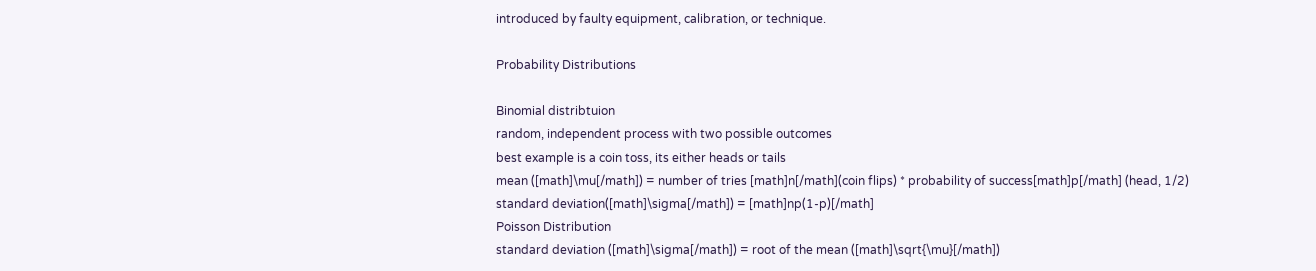introduced by faulty equipment, calibration, or technique.

Probability Distributions

Binomial distribtuion
random, independent process with two possible outcomes
best example is a coin toss, its either heads or tails
mean ([math]\mu[/math]) = number of tries [math]n[/math](coin flips) * probability of success[math]p[/math] (head, 1/2)
standard deviation([math]\sigma[/math]) = [math]np(1-p)[/math]
Poisson Distribution
standard deviation ([math]\sigma[/math]) = root of the mean ([math]\sqrt{\mu}[/math])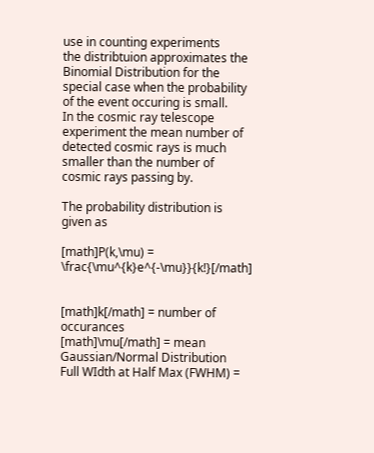use in counting experiments
the distribtuion approximates the Binomial Distribution for the special case when the probability of the event occuring is small.
In the cosmic ray telescope experiment the mean number of detected cosmic rays is much smaller than the number of cosmic rays passing by.

The probability distribution is given as

[math]P(k,\mu) = \frac{\mu^{k}e^{-\mu}}{k!}[/math]


[math]k[/math] = number of occurances
[math]\mu[/math] = mean
Gaussian/Normal Distribution
Full WIdth at Half Max (FWHM) =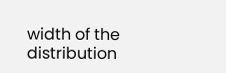width of the distribution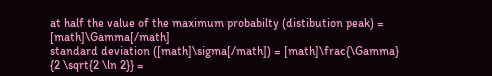at half the value of the maximum probabilty (distibution peak) = [math]\Gamma[/math]
standard deviation ([math]\sigma[/math]) = [math]\frac{\Gamma} {2 \sqrt{2 \ln 2}} =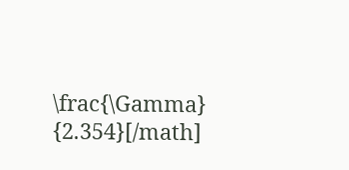\frac{\Gamma} {2.354}[/math]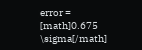error = [math]0.675 \sigma[/math]